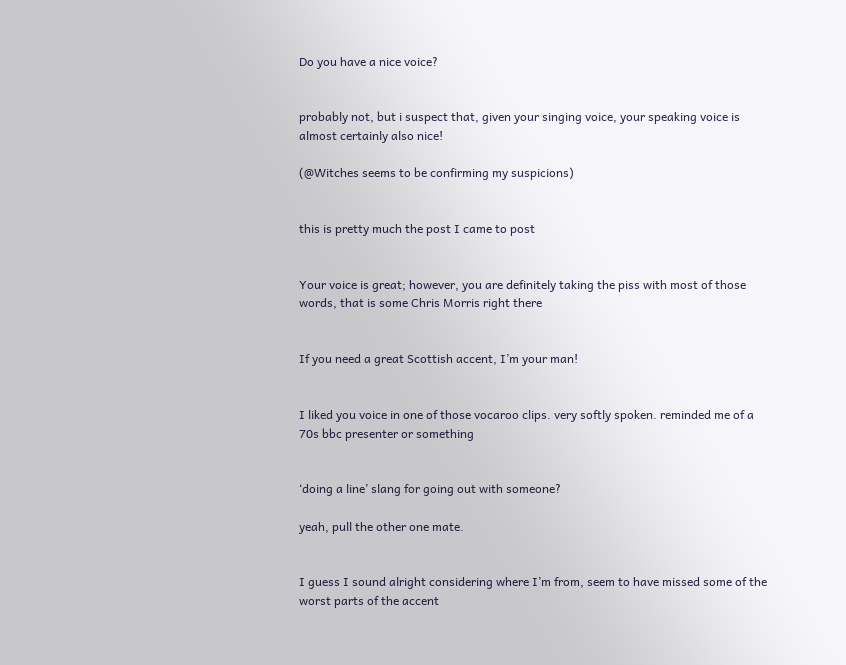Do you have a nice voice?


probably not, but i suspect that, given your singing voice, your speaking voice is almost certainly also nice!

(@Witches seems to be confirming my suspicions)


this is pretty much the post I came to post


Your voice is great; however, you are definitely taking the piss with most of those words, that is some Chris Morris right there


If you need a great Scottish accent, I’m your man!


I liked you voice in one of those vocaroo clips. very softly spoken. reminded me of a 70s bbc presenter or something


‘doing a line’ slang for going out with someone?

yeah, pull the other one mate.


I guess I sound alright considering where I’m from, seem to have missed some of the worst parts of the accent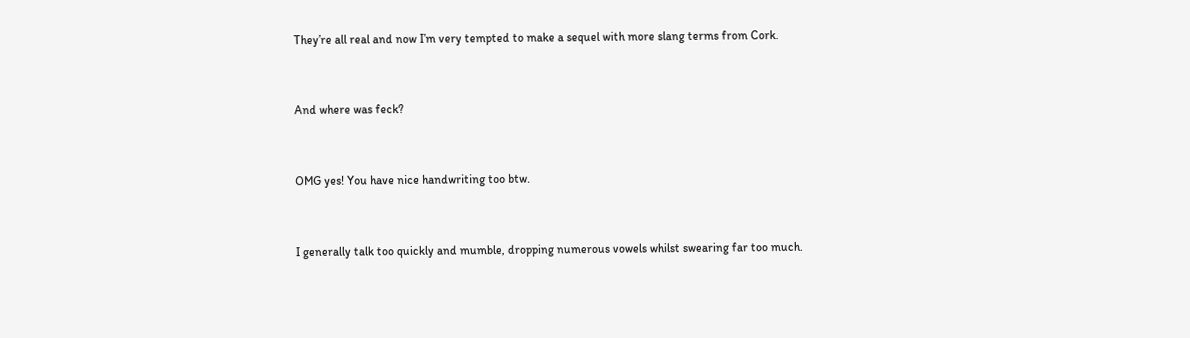They’re all real and now I’m very tempted to make a sequel with more slang terms from Cork.


And where was feck?


OMG yes! You have nice handwriting too btw.


I generally talk too quickly and mumble, dropping numerous vowels whilst swearing far too much.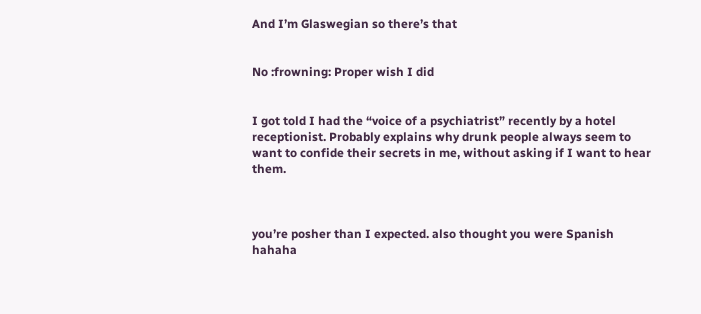And I’m Glaswegian so there’s that


No :frowning: Proper wish I did


I got told I had the “voice of a psychiatrist” recently by a hotel receptionist. Probably explains why drunk people always seem to want to confide their secrets in me, without asking if I want to hear them.



you’re posher than I expected. also thought you were Spanish hahaha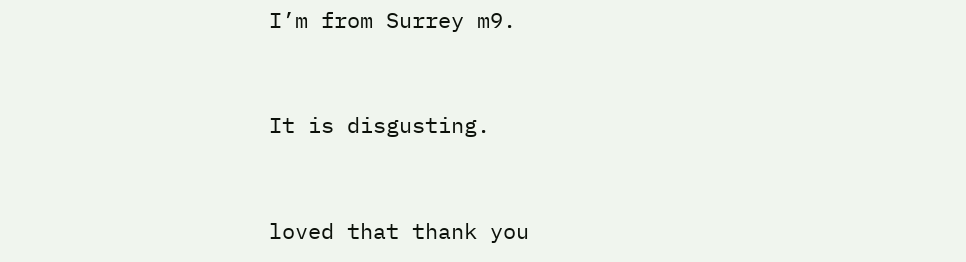I’m from Surrey m9.


It is disgusting.


loved that thank you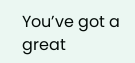You’ve got a great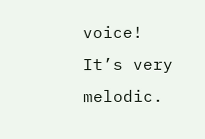voice! It’s very melodic.